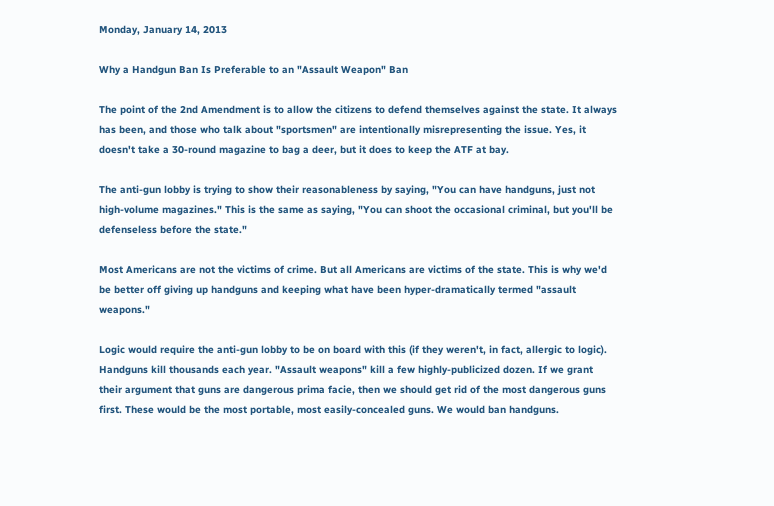Monday, January 14, 2013

Why a Handgun Ban Is Preferable to an "Assault Weapon" Ban

The point of the 2nd Amendment is to allow the citizens to defend themselves against the state. It always has been, and those who talk about "sportsmen" are intentionally misrepresenting the issue. Yes, it doesn't take a 30-round magazine to bag a deer, but it does to keep the ATF at bay.

The anti-gun lobby is trying to show their reasonableness by saying, "You can have handguns, just not high-volume magazines." This is the same as saying, "You can shoot the occasional criminal, but you'll be defenseless before the state."

Most Americans are not the victims of crime. But all Americans are victims of the state. This is why we'd be better off giving up handguns and keeping what have been hyper-dramatically termed "assault weapons."

Logic would require the anti-gun lobby to be on board with this (if they weren't, in fact, allergic to logic). Handguns kill thousands each year. "Assault weapons" kill a few highly-publicized dozen. If we grant their argument that guns are dangerous prima facie, then we should get rid of the most dangerous guns first. These would be the most portable, most easily-concealed guns. We would ban handguns.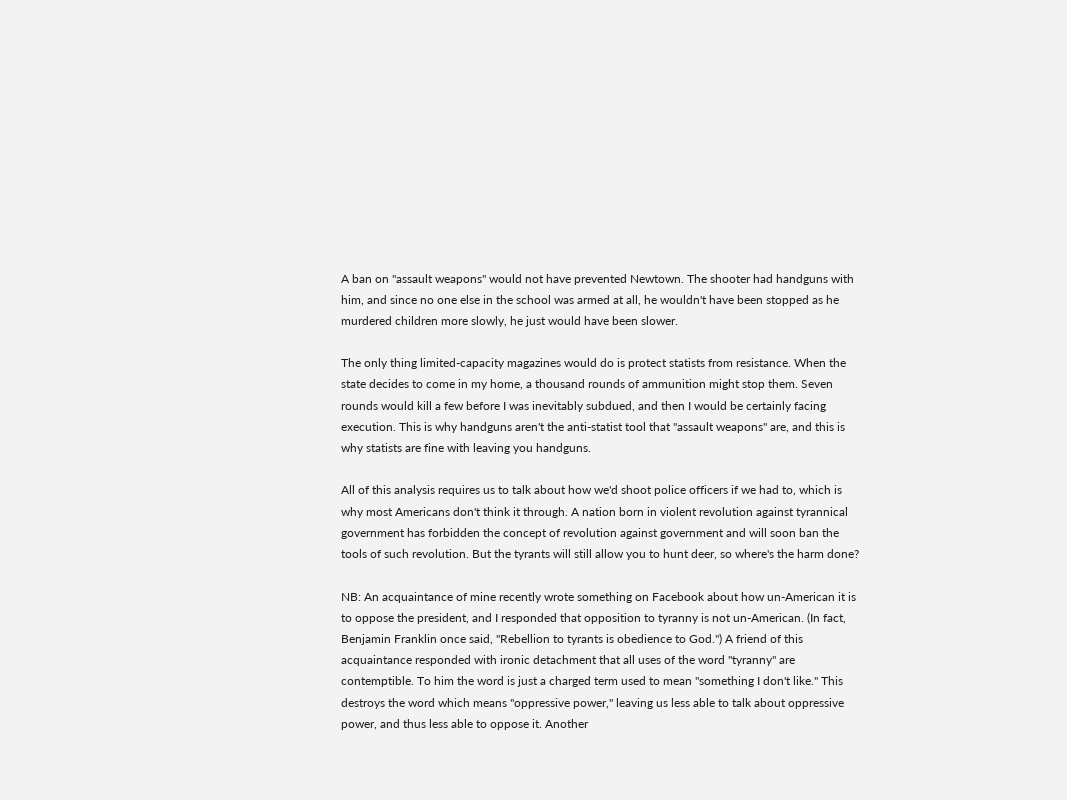A ban on "assault weapons" would not have prevented Newtown. The shooter had handguns with him, and since no one else in the school was armed at all, he wouldn't have been stopped as he murdered children more slowly, he just would have been slower.

The only thing limited-capacity magazines would do is protect statists from resistance. When the state decides to come in my home, a thousand rounds of ammunition might stop them. Seven rounds would kill a few before I was inevitably subdued, and then I would be certainly facing execution. This is why handguns aren't the anti-statist tool that "assault weapons" are, and this is why statists are fine with leaving you handguns.

All of this analysis requires us to talk about how we'd shoot police officers if we had to, which is why most Americans don't think it through. A nation born in violent revolution against tyrannical government has forbidden the concept of revolution against government and will soon ban the tools of such revolution. But the tyrants will still allow you to hunt deer, so where's the harm done?

NB: An acquaintance of mine recently wrote something on Facebook about how un-American it is to oppose the president, and I responded that opposition to tyranny is not un-American. (In fact, Benjamin Franklin once said, "Rebellion to tyrants is obedience to God.") A friend of this acquaintance responded with ironic detachment that all uses of the word "tyranny" are contemptible. To him the word is just a charged term used to mean "something I don't like." This destroys the word which means "oppressive power," leaving us less able to talk about oppressive power, and thus less able to oppose it. Another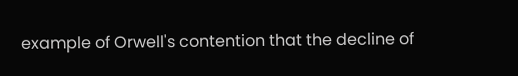example of Orwell's contention that the decline of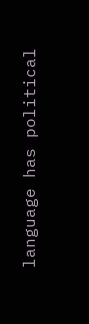language has political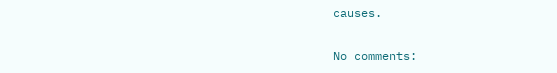causes.

No comments: